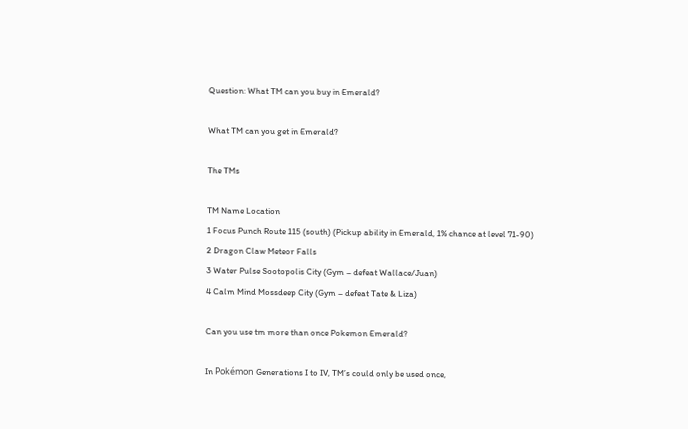Question: What TM can you buy in Emerald?

What TM can you get in Emerald?

The TMs

TM Name Location
1 Focus Punch Route 115 (south) (Pickup ability in Emerald, 1% chance at level 71-90)
2 Dragon Claw Meteor Falls
3 Water Pulse Sootopolis City (Gym – defeat Wallace/Juan)
4 Calm Mind Mossdeep City (Gym – defeat Tate & Liza)

Can you use tm more than once Pokemon Emerald?

In Pokémon Generations I to IV, TM’s could only be used once,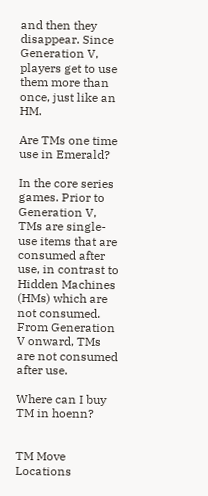and then they disappear. Since Generation V, players get to use them more than once, just like an HM.

Are TMs one time use in Emerald?

In the core series games. Prior to Generation V, TMs are single-use items that are consumed after use, in contrast to Hidden Machines (HMs) which are not consumed. From Generation V onward, TMs are not consumed after use.

Where can I buy TM in hoenn?


TM Move Locations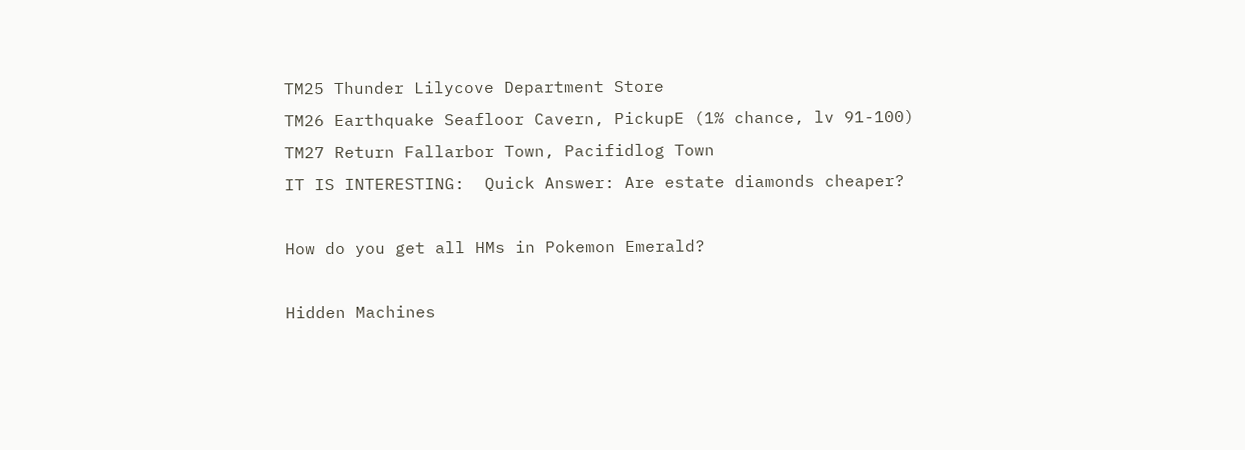TM25 Thunder Lilycove Department Store
TM26 Earthquake Seafloor Cavern, PickupE (1% chance, lv 91-100)
TM27 Return Fallarbor Town, Pacifidlog Town
IT IS INTERESTING:  Quick Answer: Are estate diamonds cheaper?

How do you get all HMs in Pokemon Emerald?

Hidden Machines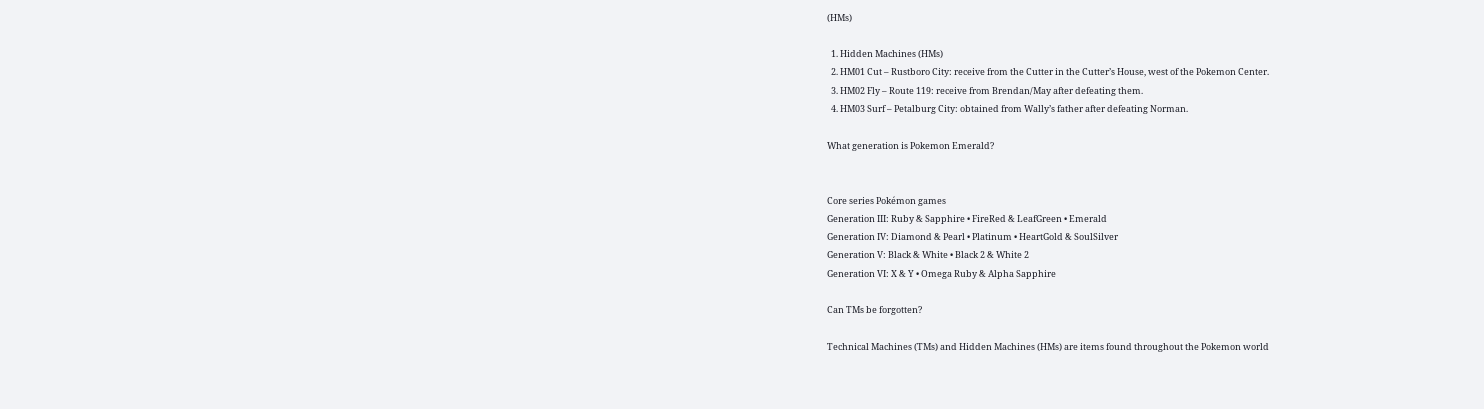(HMs)

  1. Hidden Machines (HMs)
  2. HM01 Cut – Rustboro City: receive from the Cutter in the Cutter’s House, west of the Pokemon Center.
  3. HM02 Fly – Route 119: receive from Brendan/May after defeating them.
  4. HM03 Surf – Petalburg City: obtained from Wally’s father after defeating Norman.

What generation is Pokemon Emerald?


Core series Pokémon games
Generation III: Ruby & Sapphire • FireRed & LeafGreen • Emerald
Generation IV: Diamond & Pearl • Platinum • HeartGold & SoulSilver
Generation V: Black & White • Black 2 & White 2
Generation VI: X & Y • Omega Ruby & Alpha Sapphire

Can TMs be forgotten?

Technical Machines (TMs) and Hidden Machines (HMs) are items found throughout the Pokemon world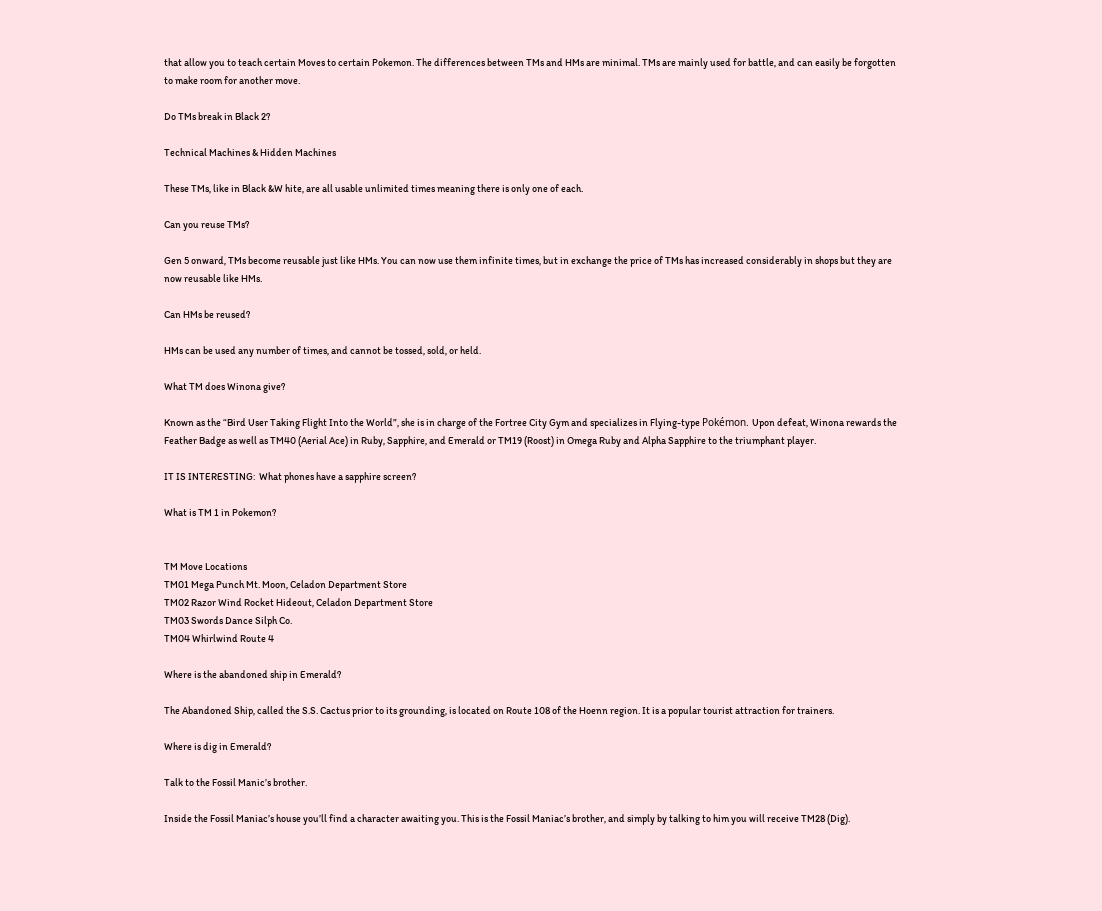that allow you to teach certain Moves to certain Pokemon. The differences between TMs and HMs are minimal. TMs are mainly used for battle, and can easily be forgotten to make room for another move.

Do TMs break in Black 2?

Technical Machines & Hidden Machines

These TMs, like in Black &W hite, are all usable unlimited times meaning there is only one of each.

Can you reuse TMs?

Gen 5 onward, TMs become reusable just like HMs. You can now use them infinite times, but in exchange the price of TMs has increased considerably in shops but they are now reusable like HMs.

Can HMs be reused?

HMs can be used any number of times, and cannot be tossed, sold, or held.

What TM does Winona give?

Known as the “Bird User Taking Flight Into the World”, she is in charge of the Fortree City Gym and specializes in Flying-type Pokémon. Upon defeat, Winona rewards the Feather Badge as well as TM40 (Aerial Ace) in Ruby, Sapphire, and Emerald or TM19 (Roost) in Omega Ruby and Alpha Sapphire to the triumphant player.

IT IS INTERESTING:  What phones have a sapphire screen?

What is TM 1 in Pokemon?


TM Move Locations
TM01 Mega Punch Mt. Moon, Celadon Department Store
TM02 Razor Wind Rocket Hideout, Celadon Department Store
TM03 Swords Dance Silph Co.
TM04 Whirlwind Route 4

Where is the abandoned ship in Emerald?

The Abandoned Ship, called the S.S. Cactus prior to its grounding, is located on Route 108 of the Hoenn region. It is a popular tourist attraction for trainers.

Where is dig in Emerald?

Talk to the Fossil Manic’s brother.

Inside the Fossil Maniac’s house you’ll find a character awaiting you. This is the Fossil Maniac’s brother, and simply by talking to him you will receive TM28 (Dig).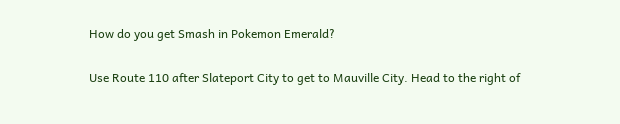How do you get Smash in Pokemon Emerald?

Use Route 110 after Slateport City to get to Mauville City. Head to the right of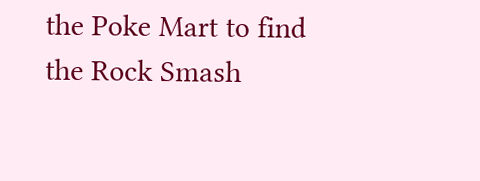the Poke Mart to find the Rock Smash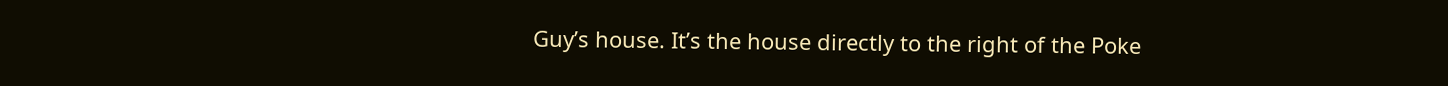Guy’s house. It’s the house directly to the right of the Poke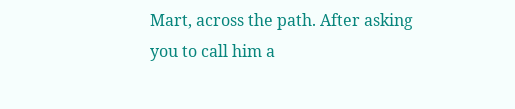Mart, across the path. After asking you to call him a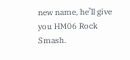new name, he’ll give you HM06 Rock Smash.